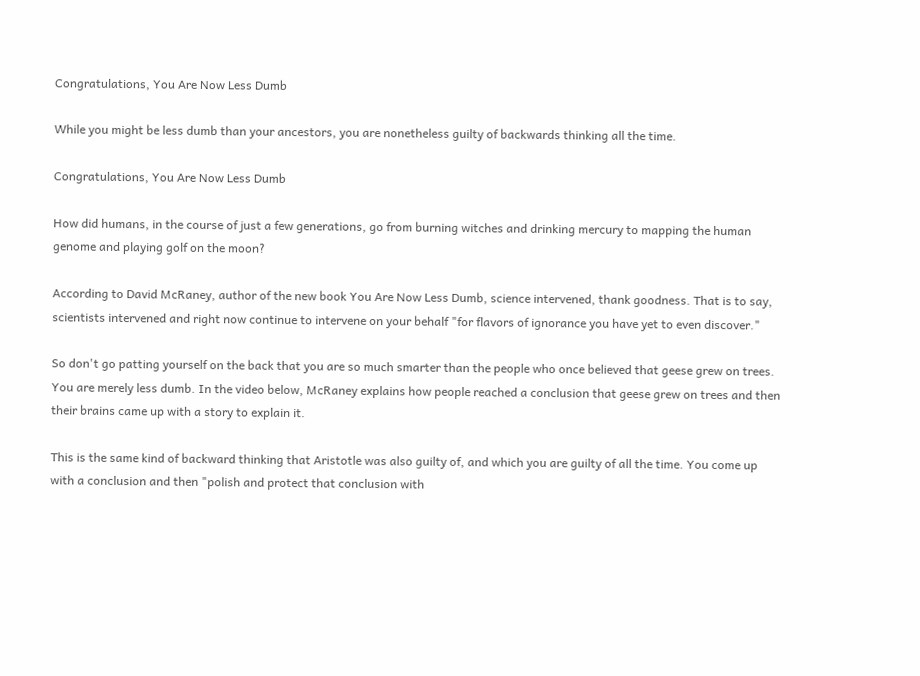Congratulations, You Are Now Less Dumb

While you might be less dumb than your ancestors, you are nonetheless guilty of backwards thinking all the time.

Congratulations, You Are Now Less Dumb

How did humans, in the course of just a few generations, go from burning witches and drinking mercury to mapping the human genome and playing golf on the moon?

According to David McRaney, author of the new book You Are Now Less Dumb, science intervened, thank goodness. That is to say, scientists intervened and right now continue to intervene on your behalf "for flavors of ignorance you have yet to even discover."

So don't go patting yourself on the back that you are so much smarter than the people who once believed that geese grew on trees. You are merely less dumb. In the video below, McRaney explains how people reached a conclusion that geese grew on trees and then their brains came up with a story to explain it.

This is the same kind of backward thinking that Aristotle was also guilty of, and which you are guilty of all the time. You come up with a conclusion and then "polish and protect that conclusion with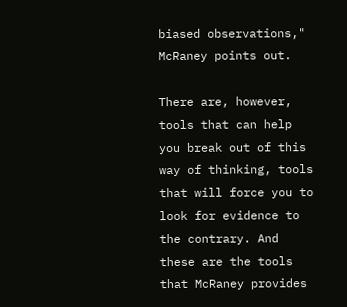biased observations," McRaney points out.

There are, however, tools that can help you break out of this way of thinking, tools that will force you to look for evidence to the contrary. And these are the tools that McRaney provides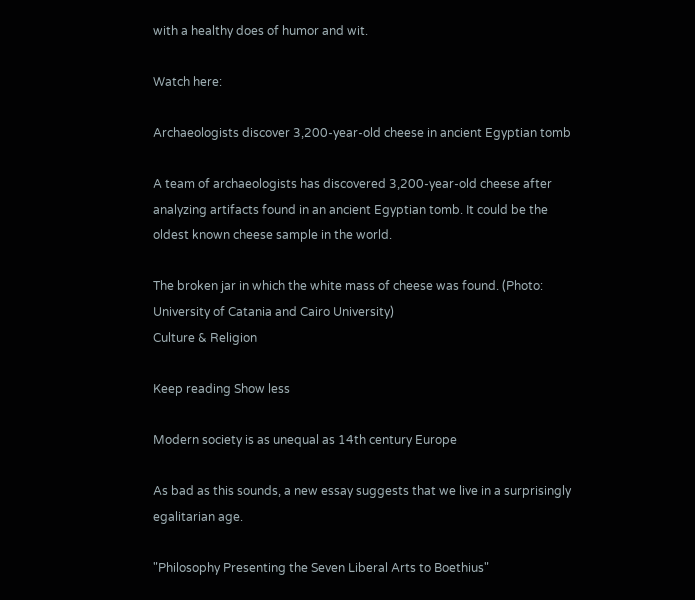with a healthy does of humor and wit.

Watch here:

Archaeologists discover 3,200-year-old cheese in ancient Egyptian tomb

A team of archaeologists has discovered 3,200-year-old cheese after analyzing artifacts found in an ancient Egyptian tomb. It could be the oldest known cheese sample in the world.

The broken jar in which the white mass of cheese was found. (Photo: University of Catania and Cairo University)
Culture & Religion

Keep reading Show less

Modern society is as unequal as 14th century Europe

As bad as this sounds, a new essay suggests that we live in a surprisingly egalitarian age.

"Philosophy Presenting the Seven Liberal Arts to Boethius"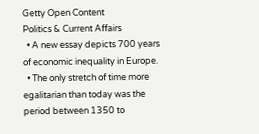Getty Open Content
Politics & Current Affairs
  • A new essay depicts 700 years of economic inequality in Europe.
  • The only stretch of time more egalitarian than today was the period between 1350 to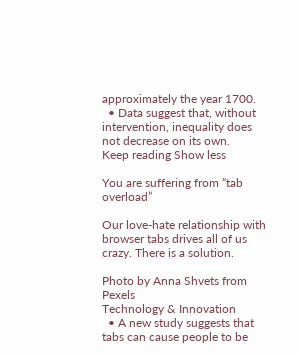approximately the year 1700.
  • Data suggest that, without intervention, inequality does not decrease on its own.
Keep reading Show less

You are suffering from “tab overload”

Our love-hate relationship with browser tabs drives all of us crazy. There is a solution.

Photo by Anna Shvets from Pexels
Technology & Innovation
  • A new study suggests that tabs can cause people to be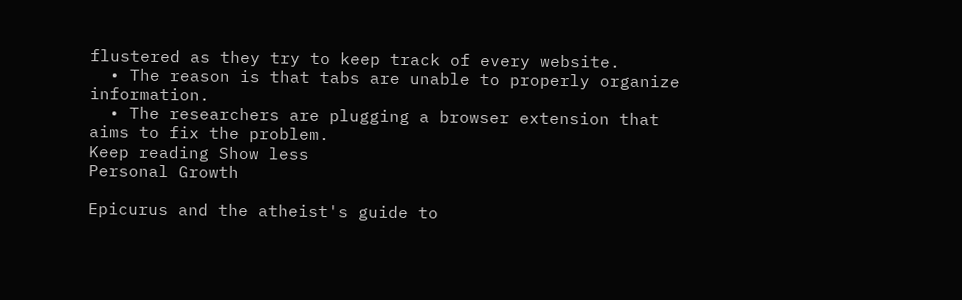flustered as they try to keep track of every website.
  • The reason is that tabs are unable to properly organize information.
  • The researchers are plugging a browser extension that aims to fix the problem.
Keep reading Show less
Personal Growth

Epicurus and the atheist's guide to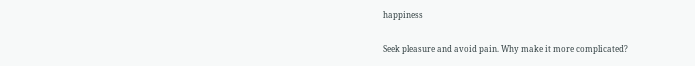happiness

Seek pleasure and avoid pain. Why make it more complicated?